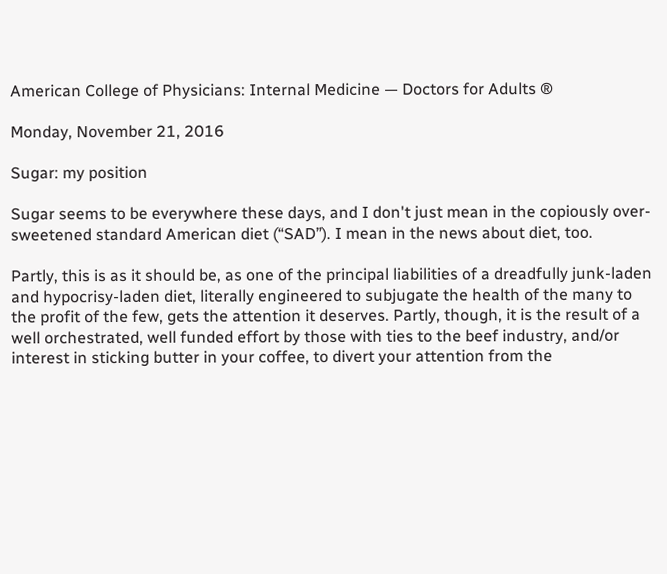American College of Physicians: Internal Medicine — Doctors for Adults ®

Monday, November 21, 2016

Sugar: my position

Sugar seems to be everywhere these days, and I don't just mean in the copiously over-sweetened standard American diet (“SAD”). I mean in the news about diet, too.

Partly, this is as it should be, as one of the principal liabilities of a dreadfully junk-laden and hypocrisy-laden diet, literally engineered to subjugate the health of the many to the profit of the few, gets the attention it deserves. Partly, though, it is the result of a well orchestrated, well funded effort by those with ties to the beef industry, and/or interest in sticking butter in your coffee, to divert your attention from the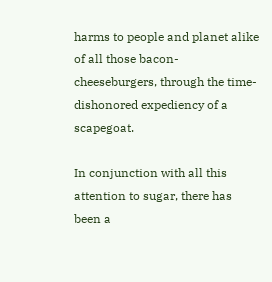harms to people and planet alike of all those bacon-cheeseburgers, through the time-dishonored expediency of a scapegoat.

In conjunction with all this attention to sugar, there has been a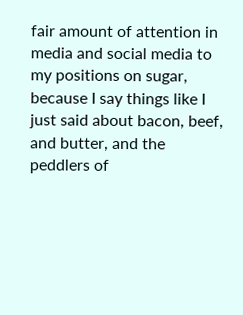fair amount of attention in media and social media to my positions on sugar, because I say things like I just said about bacon, beef, and butter, and the peddlers of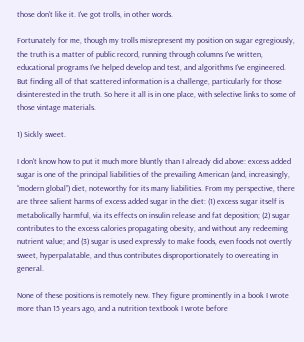those don't like it. I've got trolls, in other words.

Fortunately for me, though my trolls misrepresent my position on sugar egregiously, the truth is a matter of public record, running through columns I've written, educational programs I've helped develop and test, and algorithms I've engineered. But finding all of that scattered information is a challenge, particularly for those disinterested in the truth. So here it all is in one place, with selective links to some of those vintage materials.

1) Sickly sweet.

I don't know how to put it much more bluntly than I already did above: excess added sugar is one of the principal liabilities of the prevailing American (and, increasingly, “modern global”) diet, noteworthy for its many liabilities. From my perspective, there are three salient harms of excess added sugar in the diet: (1) excess sugar itself is metabolically harmful, via its effects on insulin release and fat deposition; (2) sugar contributes to the excess calories propagating obesity, and without any redeeming nutrient value; and (3) sugar is used expressly to make foods, even foods not overtly sweet, hyperpalatable, and thus contributes disproportionately to overeating in general.

None of these positions is remotely new. They figure prominently in a book I wrote more than 15 years ago, and a nutrition textbook I wrote before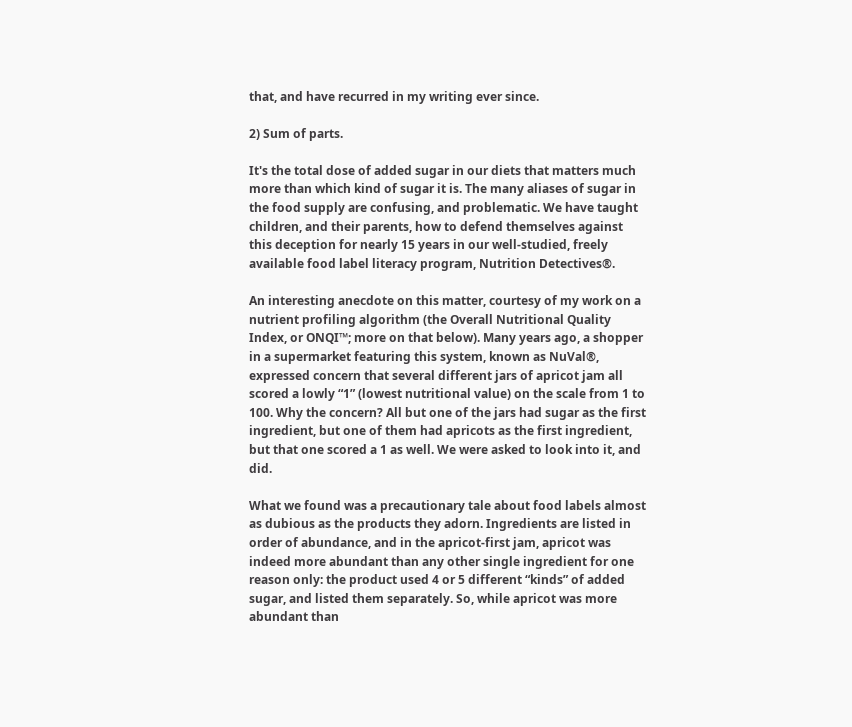that, and have recurred in my writing ever since.

2) Sum of parts.

It's the total dose of added sugar in our diets that matters much more than which kind of sugar it is. The many aliases of sugar in the food supply are confusing, and problematic. We have taught children, and their parents, how to defend themselves against this deception for nearly 15 years in our well-studied, freely available food label literacy program, Nutrition Detectives®.

An interesting anecdote on this matter, courtesy of my work on a nutrient profiling algorithm (the Overall Nutritional Quality Index, or ONQI™; more on that below). Many years ago, a shopper in a supermarket featuring this system, known as NuVal®, expressed concern that several different jars of apricot jam all scored a lowly “1” (lowest nutritional value) on the scale from 1 to 100. Why the concern? All but one of the jars had sugar as the first ingredient, but one of them had apricots as the first ingredient, but that one scored a 1 as well. We were asked to look into it, and did.

What we found was a precautionary tale about food labels almost as dubious as the products they adorn. Ingredients are listed in order of abundance, and in the apricot-first jam, apricot was indeed more abundant than any other single ingredient for one reason only: the product used 4 or 5 different “kinds” of added sugar, and listed them separately. So, while apricot was more abundant than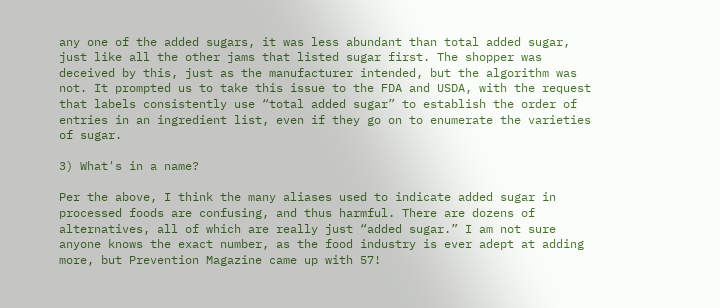any one of the added sugars, it was less abundant than total added sugar, just like all the other jams that listed sugar first. The shopper was deceived by this, just as the manufacturer intended, but the algorithm was not. It prompted us to take this issue to the FDA and USDA, with the request that labels consistently use “total added sugar” to establish the order of entries in an ingredient list, even if they go on to enumerate the varieties of sugar.

3) What's in a name?

Per the above, I think the many aliases used to indicate added sugar in processed foods are confusing, and thus harmful. There are dozens of alternatives, all of which are really just “added sugar.” I am not sure anyone knows the exact number, as the food industry is ever adept at adding more, but Prevention Magazine came up with 57!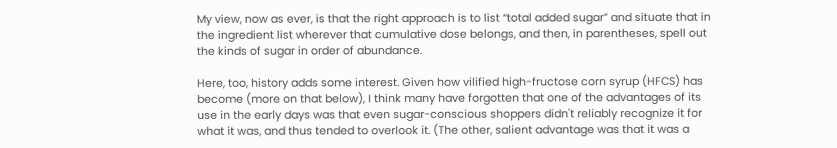My view, now as ever, is that the right approach is to list “total added sugar” and situate that in the ingredient list wherever that cumulative dose belongs, and then, in parentheses, spell out the kinds of sugar in order of abundance.

Here, too, history adds some interest. Given how vilified high-fructose corn syrup (HFCS) has become (more on that below), I think many have forgotten that one of the advantages of its use in the early days was that even sugar-conscious shoppers didn't reliably recognize it for what it was, and thus tended to overlook it. (The other, salient advantage was that it was a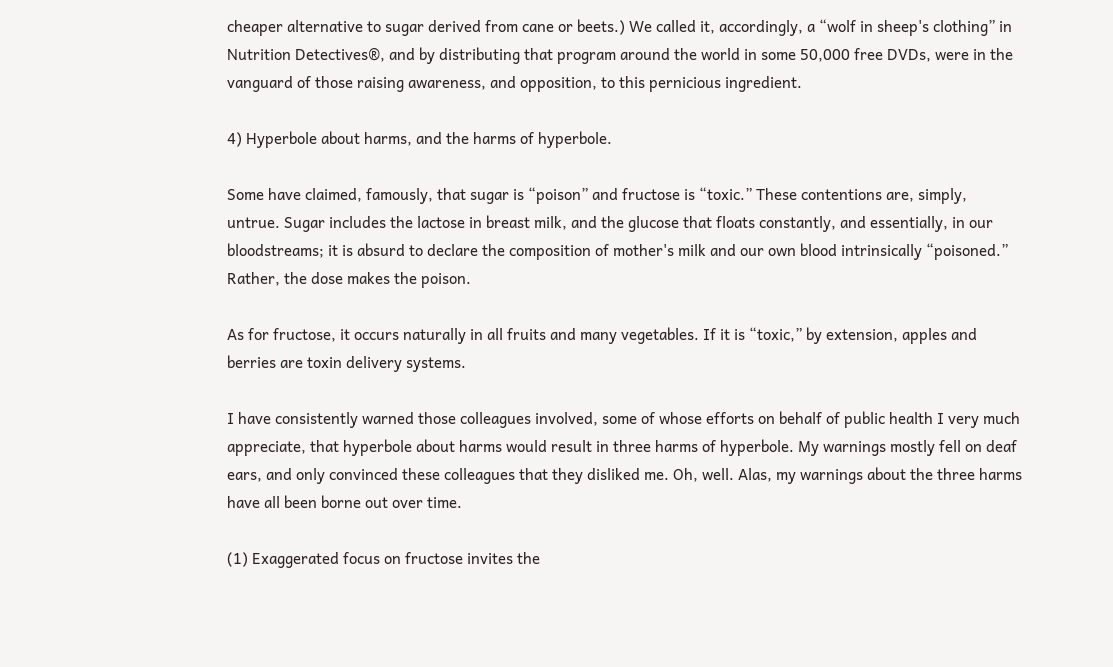cheaper alternative to sugar derived from cane or beets.) We called it, accordingly, a “wolf in sheep's clothing” in Nutrition Detectives®, and by distributing that program around the world in some 50,000 free DVDs, were in the vanguard of those raising awareness, and opposition, to this pernicious ingredient.

4) Hyperbole about harms, and the harms of hyperbole.

Some have claimed, famously, that sugar is “poison” and fructose is “toxic.” These contentions are, simply, untrue. Sugar includes the lactose in breast milk, and the glucose that floats constantly, and essentially, in our bloodstreams; it is absurd to declare the composition of mother's milk and our own blood intrinsically “poisoned.” Rather, the dose makes the poison.

As for fructose, it occurs naturally in all fruits and many vegetables. If it is “toxic,” by extension, apples and berries are toxin delivery systems.

I have consistently warned those colleagues involved, some of whose efforts on behalf of public health I very much appreciate, that hyperbole about harms would result in three harms of hyperbole. My warnings mostly fell on deaf ears, and only convinced these colleagues that they disliked me. Oh, well. Alas, my warnings about the three harms have all been borne out over time.

(1) Exaggerated focus on fructose invites the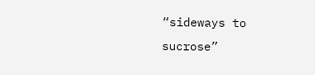“sideways to sucrose”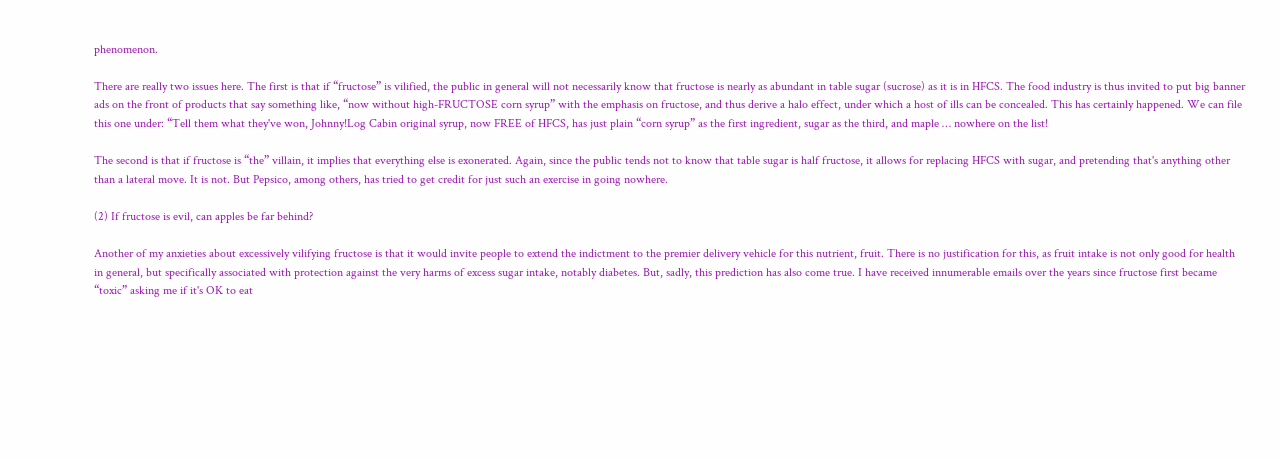phenomenon.

There are really two issues here. The first is that if “fructose” is vilified, the public in general will not necessarily know that fructose is nearly as abundant in table sugar (sucrose) as it is in HFCS. The food industry is thus invited to put big banner ads on the front of products that say something like, “now without high-FRUCTOSE corn syrup” with the emphasis on fructose, and thus derive a halo effect, under which a host of ills can be concealed. This has certainly happened. We can file this one under: “Tell them what they've won, Johnny!Log Cabin original syrup, now FREE of HFCS, has just plain “corn syrup” as the first ingredient, sugar as the third, and maple … nowhere on the list!

The second is that if fructose is “the” villain, it implies that everything else is exonerated. Again, since the public tends not to know that table sugar is half fructose, it allows for replacing HFCS with sugar, and pretending that's anything other than a lateral move. It is not. But Pepsico, among others, has tried to get credit for just such an exercise in going nowhere.

(2) If fructose is evil, can apples be far behind?

Another of my anxieties about excessively vilifying fructose is that it would invite people to extend the indictment to the premier delivery vehicle for this nutrient, fruit. There is no justification for this, as fruit intake is not only good for health in general, but specifically associated with protection against the very harms of excess sugar intake, notably diabetes. But, sadly, this prediction has also come true. I have received innumerable emails over the years since fructose first became “toxic” asking me if it's OK to eat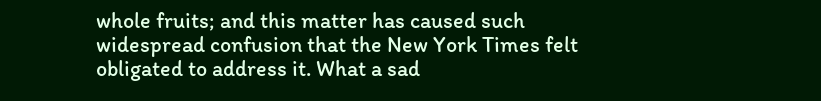whole fruits; and this matter has caused such widespread confusion that the New York Times felt obligated to address it. What a sad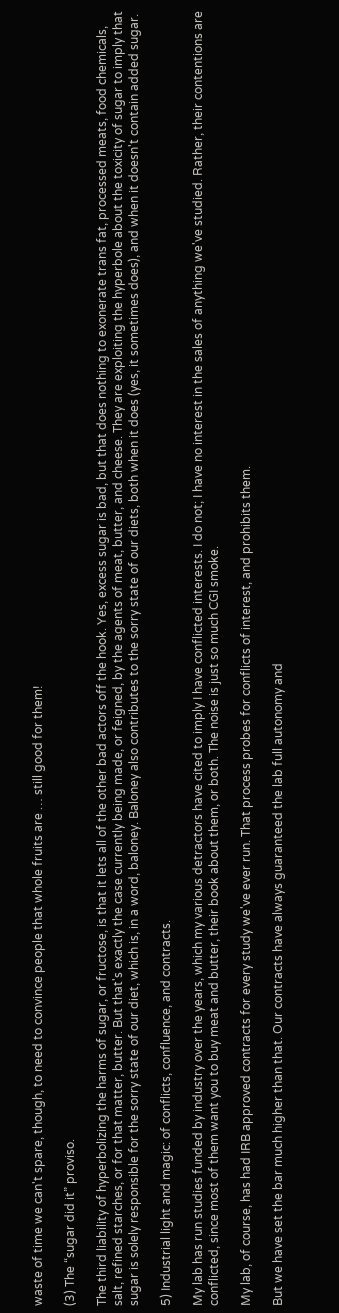waste of time we can't spare, though, to need to convince people that whole fruits are … still good for them!

(3) The “sugar did it” proviso.

The third liability of hyperbolizing the harms of sugar, or fructose, is that it lets all of the other bad actors off the hook. Yes, excess sugar is bad, but that does nothing to exonerate trans fat, processed meats, food chemicals, salt, refined starches, or for that matter, butter. But that's exactly the case currently being made, or feigned, by the agents of meat, butter, and cheese. They are exploiting the hyperbole about the toxicity of sugar to imply that sugar is solely responsible for the sorry state of our diet, which is, in a word, baloney. Baloney also contributes to the sorry state of our diets, both when it does (yes, it sometimes does), and when it doesn't contain added sugar.

5) Industrial light and magic: of conflicts, confluence, and contracts.

My lab has run studies funded by industry over the years, which my various detractors have cited to imply I have conflicted interests. I do not; I have no interest in the sales of anything we've studied. Rather, their contentions are conflicted, since most of them want you to buy meat and butter, their book about them, or both. The noise is just so much CGI smoke.

My lab, of course, has had IRB approved contracts for every study we've ever run. That process probes for conflicts of interest, and prohibits them.

But we have set the bar much higher than that. Our contracts have always guaranteed the lab full autonomy and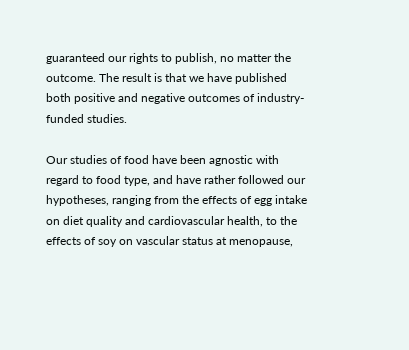guaranteed our rights to publish, no matter the outcome. The result is that we have published both positive and negative outcomes of industry-funded studies.

Our studies of food have been agnostic with regard to food type, and have rather followed our hypotheses, ranging from the effects of egg intake on diet quality and cardiovascular health, to the effects of soy on vascular status at menopause,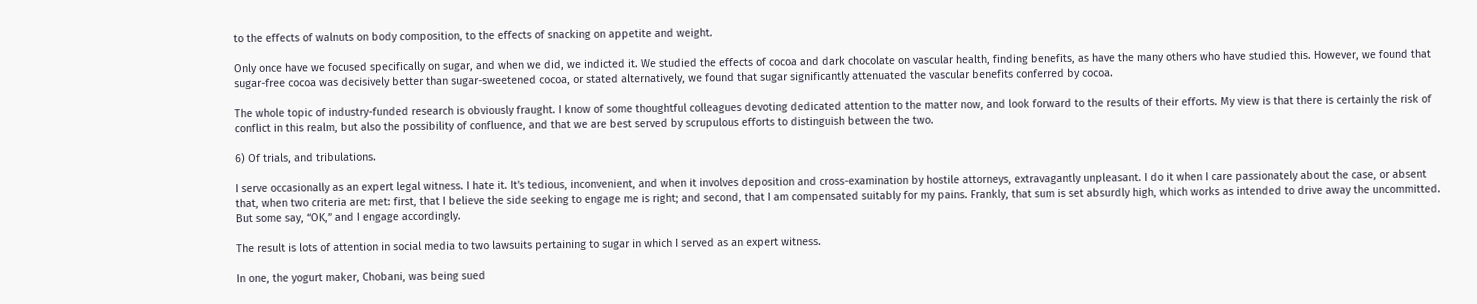to the effects of walnuts on body composition, to the effects of snacking on appetite and weight.

Only once have we focused specifically on sugar, and when we did, we indicted it. We studied the effects of cocoa and dark chocolate on vascular health, finding benefits, as have the many others who have studied this. However, we found that sugar-free cocoa was decisively better than sugar-sweetened cocoa, or stated alternatively, we found that sugar significantly attenuated the vascular benefits conferred by cocoa.

The whole topic of industry-funded research is obviously fraught. I know of some thoughtful colleagues devoting dedicated attention to the matter now, and look forward to the results of their efforts. My view is that there is certainly the risk of conflict in this realm, but also the possibility of confluence, and that we are best served by scrupulous efforts to distinguish between the two.

6) Of trials, and tribulations.

I serve occasionally as an expert legal witness. I hate it. It's tedious, inconvenient, and when it involves deposition and cross-examination by hostile attorneys, extravagantly unpleasant. I do it when I care passionately about the case, or absent that, when two criteria are met: first, that I believe the side seeking to engage me is right; and second, that I am compensated suitably for my pains. Frankly, that sum is set absurdly high, which works as intended to drive away the uncommitted. But some say, “OK,” and I engage accordingly.

The result is lots of attention in social media to two lawsuits pertaining to sugar in which I served as an expert witness.

In one, the yogurt maker, Chobani, was being sued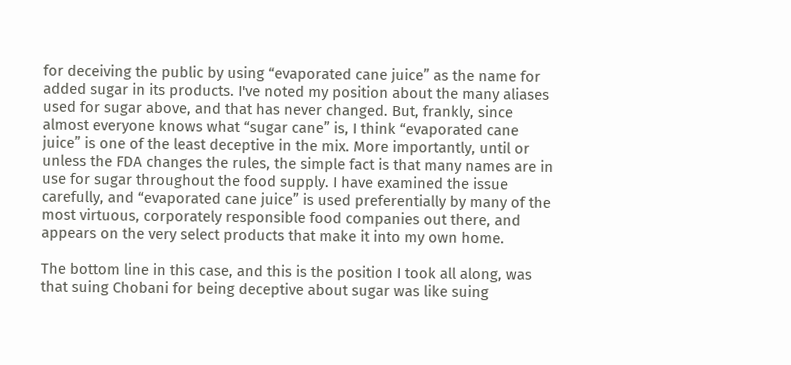for deceiving the public by using “evaporated cane juice” as the name for added sugar in its products. I've noted my position about the many aliases used for sugar above, and that has never changed. But, frankly, since almost everyone knows what “sugar cane” is, I think “evaporated cane juice” is one of the least deceptive in the mix. More importantly, until or unless the FDA changes the rules, the simple fact is that many names are in use for sugar throughout the food supply. I have examined the issue carefully, and “evaporated cane juice” is used preferentially by many of the most virtuous, corporately responsible food companies out there, and appears on the very select products that make it into my own home.

The bottom line in this case, and this is the position I took all along, was that suing Chobani for being deceptive about sugar was like suing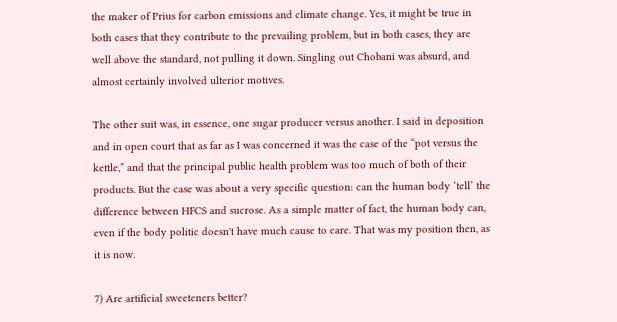the maker of Prius for carbon emissions and climate change. Yes, it might be true in both cases that they contribute to the prevailing problem, but in both cases, they are well above the standard, not pulling it down. Singling out Chobani was absurd, and almost certainly involved ulterior motives.

The other suit was, in essence, one sugar producer versus another. I said in deposition and in open court that as far as I was concerned it was the case of the “pot versus the kettle,” and that the principal public health problem was too much of both of their products. But the case was about a very specific question: can the human body ‘tell’ the difference between HFCS and sucrose. As a simple matter of fact, the human body can, even if the body politic doesn't have much cause to care. That was my position then, as it is now.

7) Are artificial sweeteners better?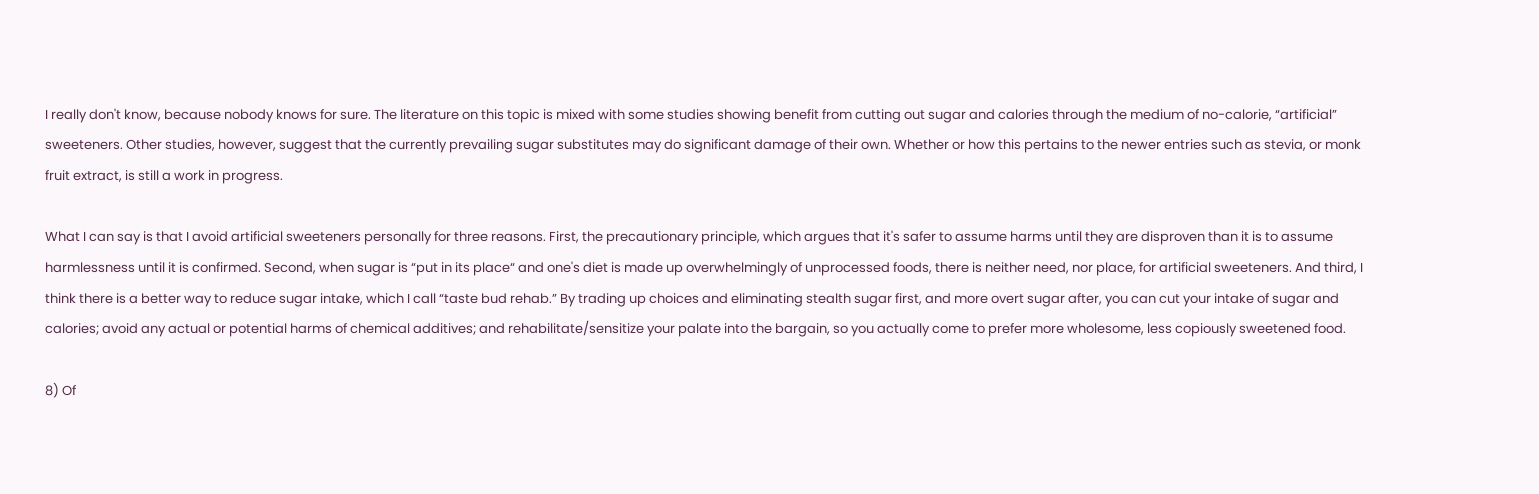I really don't know, because nobody knows for sure. The literature on this topic is mixed with some studies showing benefit from cutting out sugar and calories through the medium of no-calorie, “artificial” sweeteners. Other studies, however, suggest that the currently prevailing sugar substitutes may do significant damage of their own. Whether or how this pertains to the newer entries such as stevia, or monk fruit extract, is still a work in progress.

What I can say is that I avoid artificial sweeteners personally for three reasons. First, the precautionary principle, which argues that it's safer to assume harms until they are disproven than it is to assume harmlessness until it is confirmed. Second, when sugar is “put in its place“ and one's diet is made up overwhelmingly of unprocessed foods, there is neither need, nor place, for artificial sweeteners. And third, I think there is a better way to reduce sugar intake, which I call “taste bud rehab.” By trading up choices and eliminating stealth sugar first, and more overt sugar after, you can cut your intake of sugar and calories; avoid any actual or potential harms of chemical additives; and rehabilitate/sensitize your palate into the bargain, so you actually come to prefer more wholesome, less copiously sweetened food.

8) Of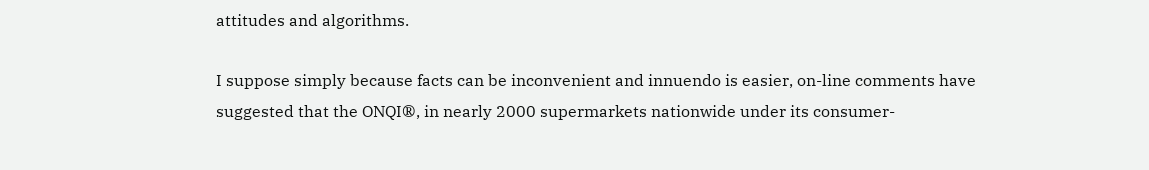attitudes and algorithms.

I suppose simply because facts can be inconvenient and innuendo is easier, on-line comments have suggested that the ONQI®, in nearly 2000 supermarkets nationwide under its consumer-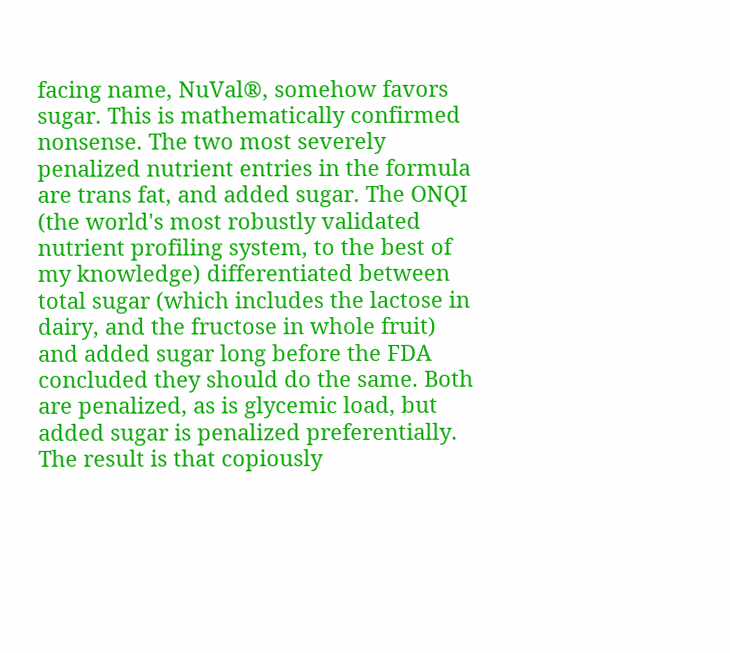facing name, NuVal®, somehow favors sugar. This is mathematically confirmed nonsense. The two most severely penalized nutrient entries in the formula are trans fat, and added sugar. The ONQI (the world's most robustly validated nutrient profiling system, to the best of my knowledge) differentiated between total sugar (which includes the lactose in dairy, and the fructose in whole fruit) and added sugar long before the FDA concluded they should do the same. Both are penalized, as is glycemic load, but added sugar is penalized preferentially. The result is that copiously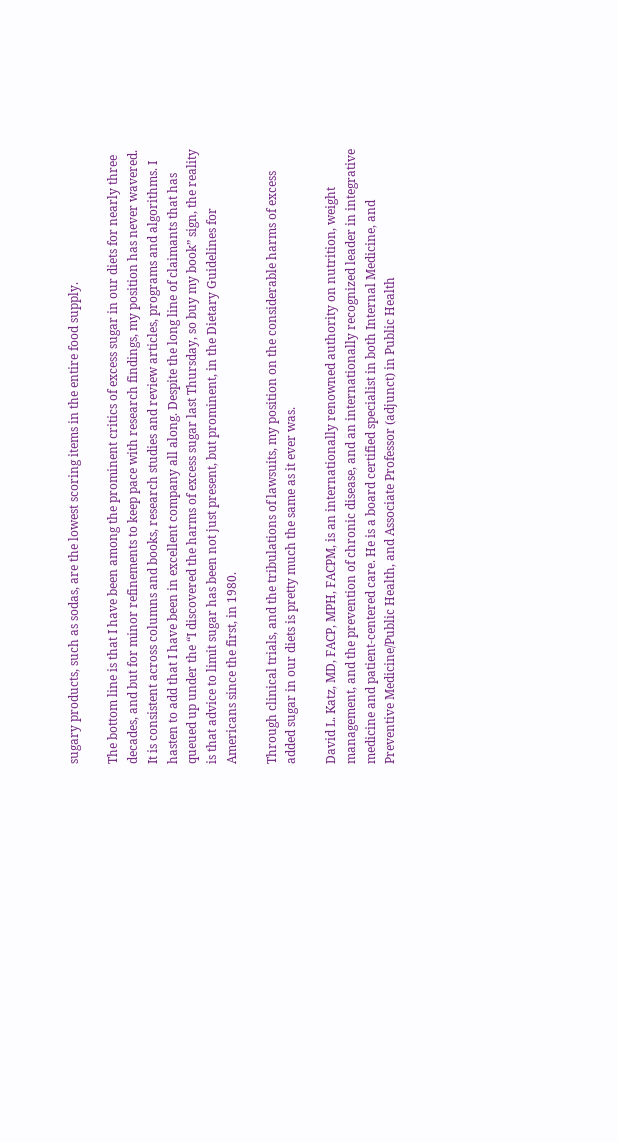sugary products, such as sodas, are the lowest scoring items in the entire food supply.

The bottom line is that I have been among the prominent critics of excess sugar in our diets for nearly three decades, and but for minor refinements to keep pace with research findings, my position has never wavered. It is consistent across columns and books, research studies and review articles, programs and algorithms. I hasten to add that I have been in excellent company all along. Despite the long line of claimants that has queued up under the “I discovered the harms of excess sugar last Thursday, so buy my book” sign, the reality is that advice to limit sugar has been not just present, but prominent, in the Dietary Guidelines for Americans since the first, in 1980.

Through clinical trials, and the tribulations of lawsuits, my position on the considerable harms of excess added sugar in our diets is pretty much the same as it ever was.

David L. Katz, MD, FACP, MPH, FACPM, is an internationally renowned authority on nutrition, weight management, and the prevention of chronic disease, and an internationally recognized leader in integrative medicine and patient-centered care. He is a board certified specialist in both Internal Medicine, and Preventive Medicine/Public Health, and Associate Professor (adjunct) in Public Health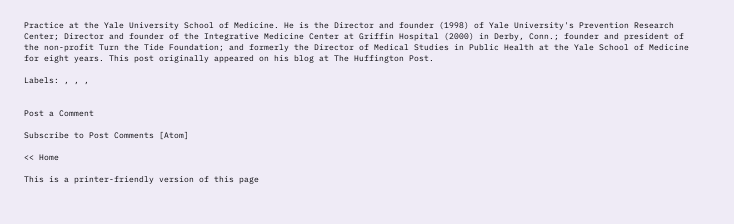Practice at the Yale University School of Medicine. He is the Director and founder (1998) of Yale University's Prevention Research Center; Director and founder of the Integrative Medicine Center at Griffin Hospital (2000) in Derby, Conn.; founder and president of the non-profit Turn the Tide Foundation; and formerly the Director of Medical Studies in Public Health at the Yale School of Medicine for eight years. This post originally appeared on his blog at The Huffington Post.

Labels: , , ,


Post a Comment

Subscribe to Post Comments [Atom]

<< Home

This is a printer-friendly version of this page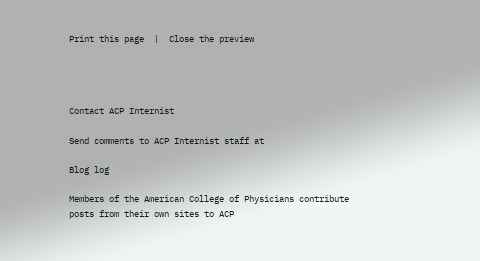Print this page  |  Close the preview




Contact ACP Internist

Send comments to ACP Internist staff at

Blog log

Members of the American College of Physicians contribute posts from their own sites to ACP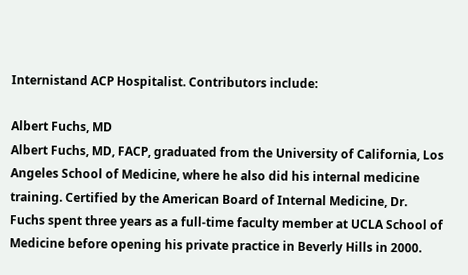Internistand ACP Hospitalist. Contributors include:

Albert Fuchs, MD
Albert Fuchs, MD, FACP, graduated from the University of California, Los Angeles School of Medicine, where he also did his internal medicine training. Certified by the American Board of Internal Medicine, Dr. Fuchs spent three years as a full-time faculty member at UCLA School of Medicine before opening his private practice in Beverly Hills in 2000.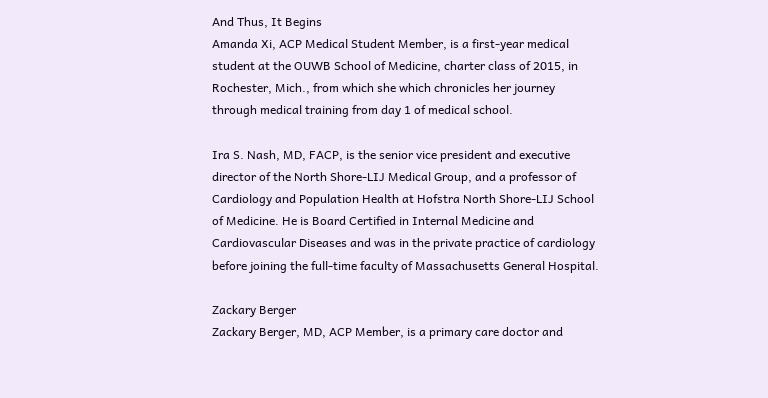And Thus, It Begins
Amanda Xi, ACP Medical Student Member, is a first-year medical student at the OUWB School of Medicine, charter class of 2015, in Rochester, Mich., from which she which chronicles her journey through medical training from day 1 of medical school.

Ira S. Nash, MD, FACP, is the senior vice president and executive director of the North Shore-LIJ Medical Group, and a professor of Cardiology and Population Health at Hofstra North Shore-LIJ School of Medicine. He is Board Certified in Internal Medicine and Cardiovascular Diseases and was in the private practice of cardiology before joining the full-time faculty of Massachusetts General Hospital.

Zackary Berger
Zackary Berger, MD, ACP Member, is a primary care doctor and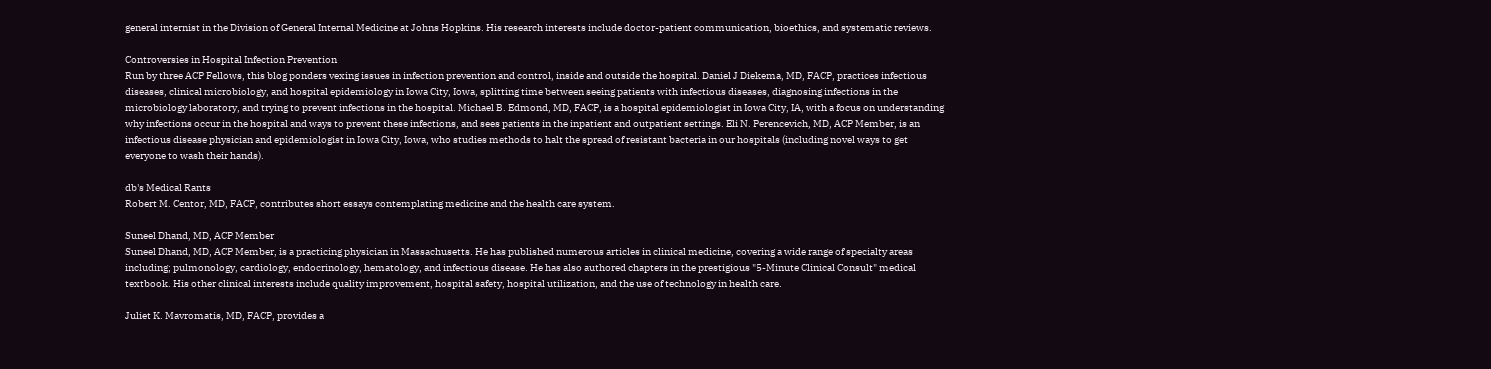general internist in the Division of General Internal Medicine at Johns Hopkins. His research interests include doctor-patient communication, bioethics, and systematic reviews.

Controversies in Hospital Infection Prevention
Run by three ACP Fellows, this blog ponders vexing issues in infection prevention and control, inside and outside the hospital. Daniel J Diekema, MD, FACP, practices infectious diseases, clinical microbiology, and hospital epidemiology in Iowa City, Iowa, splitting time between seeing patients with infectious diseases, diagnosing infections in the microbiology laboratory, and trying to prevent infections in the hospital. Michael B. Edmond, MD, FACP, is a hospital epidemiologist in Iowa City, IA, with a focus on understanding why infections occur in the hospital and ways to prevent these infections, and sees patients in the inpatient and outpatient settings. Eli N. Perencevich, MD, ACP Member, is an infectious disease physician and epidemiologist in Iowa City, Iowa, who studies methods to halt the spread of resistant bacteria in our hospitals (including novel ways to get everyone to wash their hands).

db's Medical Rants
Robert M. Centor, MD, FACP, contributes short essays contemplating medicine and the health care system.

Suneel Dhand, MD, ACP Member
Suneel Dhand, MD, ACP Member, is a practicing physician in Massachusetts. He has published numerous articles in clinical medicine, covering a wide range of specialty areas including; pulmonology, cardiology, endocrinology, hematology, and infectious disease. He has also authored chapters in the prestigious "5-Minute Clinical Consult" medical textbook. His other clinical interests include quality improvement, hospital safety, hospital utilization, and the use of technology in health care.

Juliet K. Mavromatis, MD, FACP, provides a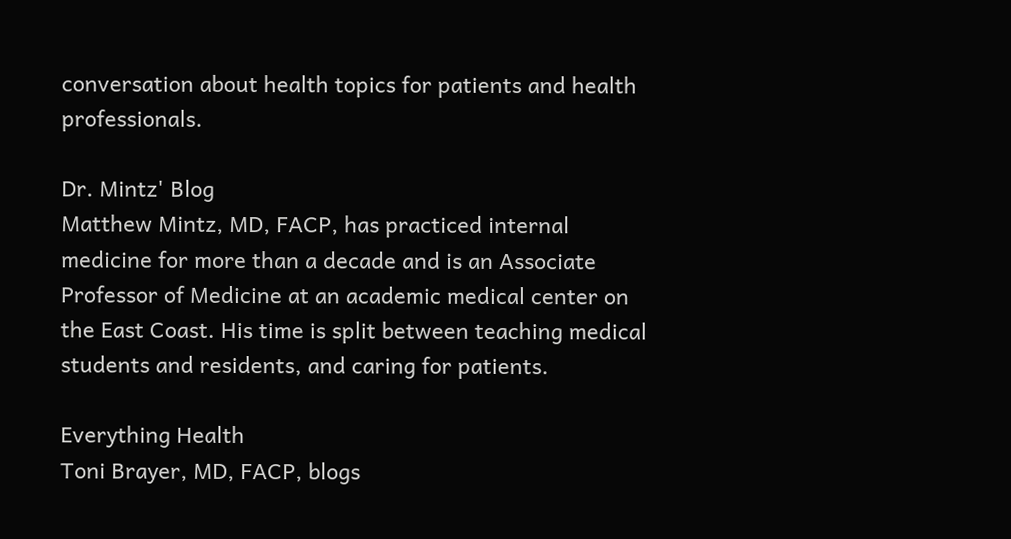conversation about health topics for patients and health professionals.

Dr. Mintz' Blog
Matthew Mintz, MD, FACP, has practiced internal medicine for more than a decade and is an Associate Professor of Medicine at an academic medical center on the East Coast. His time is split between teaching medical students and residents, and caring for patients.

Everything Health
Toni Brayer, MD, FACP, blogs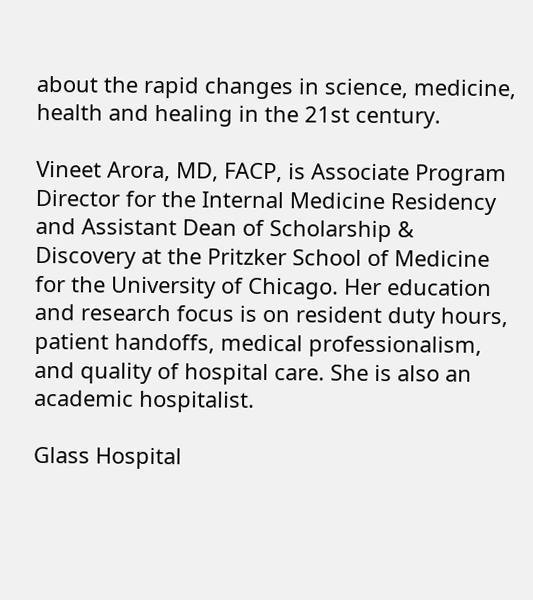about the rapid changes in science, medicine, health and healing in the 21st century.

Vineet Arora, MD, FACP, is Associate Program Director for the Internal Medicine Residency and Assistant Dean of Scholarship & Discovery at the Pritzker School of Medicine for the University of Chicago. Her education and research focus is on resident duty hours, patient handoffs, medical professionalism, and quality of hospital care. She is also an academic hospitalist.

Glass Hospital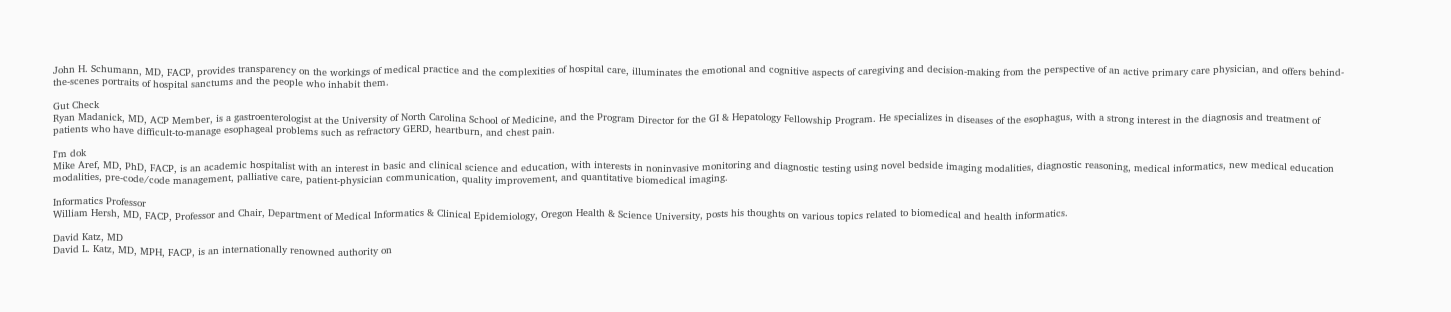John H. Schumann, MD, FACP, provides transparency on the workings of medical practice and the complexities of hospital care, illuminates the emotional and cognitive aspects of caregiving and decision-making from the perspective of an active primary care physician, and offers behind-the-scenes portraits of hospital sanctums and the people who inhabit them.

Gut Check
Ryan Madanick, MD, ACP Member, is a gastroenterologist at the University of North Carolina School of Medicine, and the Program Director for the GI & Hepatology Fellowship Program. He specializes in diseases of the esophagus, with a strong interest in the diagnosis and treatment of patients who have difficult-to-manage esophageal problems such as refractory GERD, heartburn, and chest pain.

I'm dok
Mike Aref, MD, PhD, FACP, is an academic hospitalist with an interest in basic and clinical science and education, with interests in noninvasive monitoring and diagnostic testing using novel bedside imaging modalities, diagnostic reasoning, medical informatics, new medical education modalities, pre-code/code management, palliative care, patient-physician communication, quality improvement, and quantitative biomedical imaging.

Informatics Professor
William Hersh, MD, FACP, Professor and Chair, Department of Medical Informatics & Clinical Epidemiology, Oregon Health & Science University, posts his thoughts on various topics related to biomedical and health informatics.

David Katz, MD
David L. Katz, MD, MPH, FACP, is an internationally renowned authority on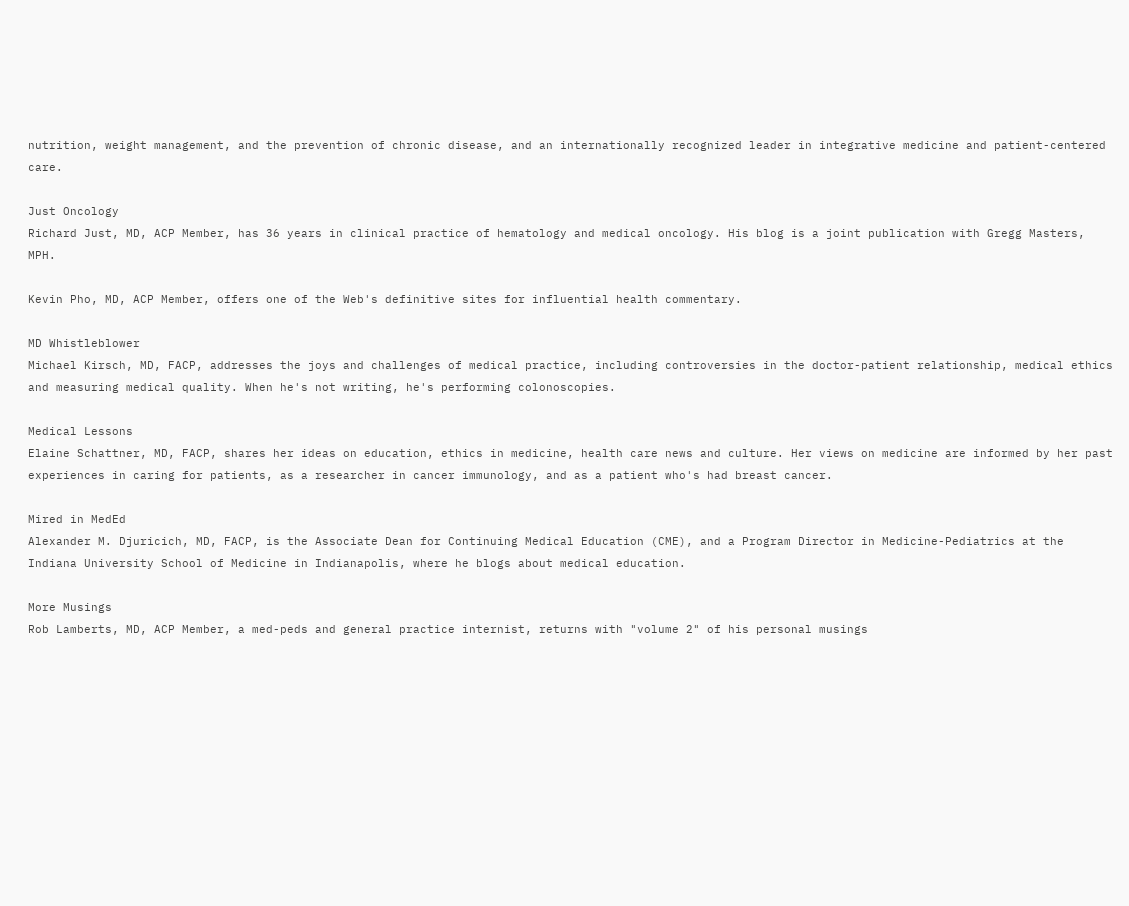nutrition, weight management, and the prevention of chronic disease, and an internationally recognized leader in integrative medicine and patient-centered care.

Just Oncology
Richard Just, MD, ACP Member, has 36 years in clinical practice of hematology and medical oncology. His blog is a joint publication with Gregg Masters, MPH.

Kevin Pho, MD, ACP Member, offers one of the Web's definitive sites for influential health commentary.

MD Whistleblower
Michael Kirsch, MD, FACP, addresses the joys and challenges of medical practice, including controversies in the doctor-patient relationship, medical ethics and measuring medical quality. When he's not writing, he's performing colonoscopies.

Medical Lessons
Elaine Schattner, MD, FACP, shares her ideas on education, ethics in medicine, health care news and culture. Her views on medicine are informed by her past experiences in caring for patients, as a researcher in cancer immunology, and as a patient who's had breast cancer.

Mired in MedEd
Alexander M. Djuricich, MD, FACP, is the Associate Dean for Continuing Medical Education (CME), and a Program Director in Medicine-Pediatrics at the Indiana University School of Medicine in Indianapolis, where he blogs about medical education.

More Musings
Rob Lamberts, MD, ACP Member, a med-peds and general practice internist, returns with "volume 2" of his personal musings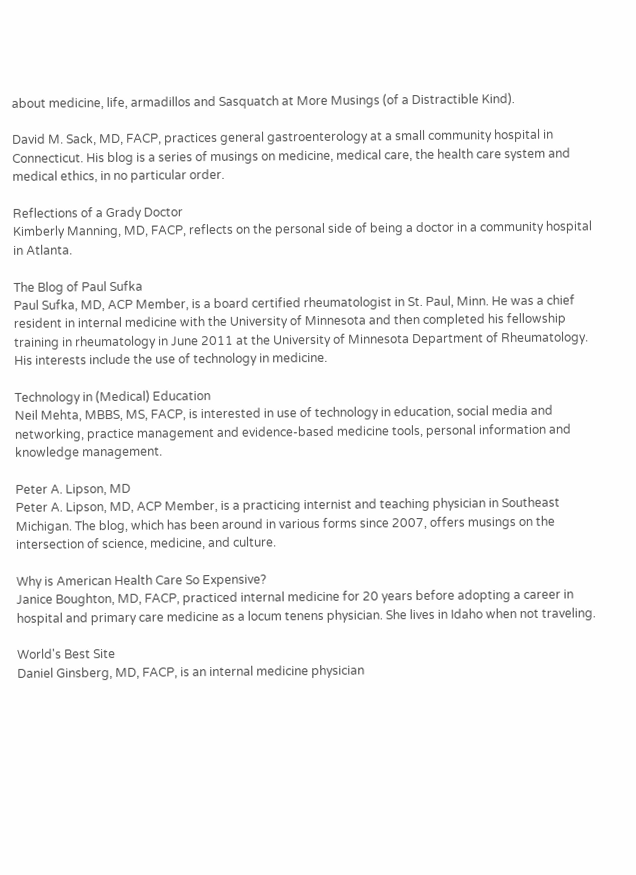about medicine, life, armadillos and Sasquatch at More Musings (of a Distractible Kind).

David M. Sack, MD, FACP, practices general gastroenterology at a small community hospital in Connecticut. His blog is a series of musings on medicine, medical care, the health care system and medical ethics, in no particular order.

Reflections of a Grady Doctor
Kimberly Manning, MD, FACP, reflects on the personal side of being a doctor in a community hospital in Atlanta.

The Blog of Paul Sufka
Paul Sufka, MD, ACP Member, is a board certified rheumatologist in St. Paul, Minn. He was a chief resident in internal medicine with the University of Minnesota and then completed his fellowship training in rheumatology in June 2011 at the University of Minnesota Department of Rheumatology. His interests include the use of technology in medicine.

Technology in (Medical) Education
Neil Mehta, MBBS, MS, FACP, is interested in use of technology in education, social media and networking, practice management and evidence-based medicine tools, personal information and knowledge management.

Peter A. Lipson, MD
Peter A. Lipson, MD, ACP Member, is a practicing internist and teaching physician in Southeast Michigan. The blog, which has been around in various forms since 2007, offers musings on the intersection of science, medicine, and culture.

Why is American Health Care So Expensive?
Janice Boughton, MD, FACP, practiced internal medicine for 20 years before adopting a career in hospital and primary care medicine as a locum tenens physician. She lives in Idaho when not traveling.

World's Best Site
Daniel Ginsberg, MD, FACP, is an internal medicine physician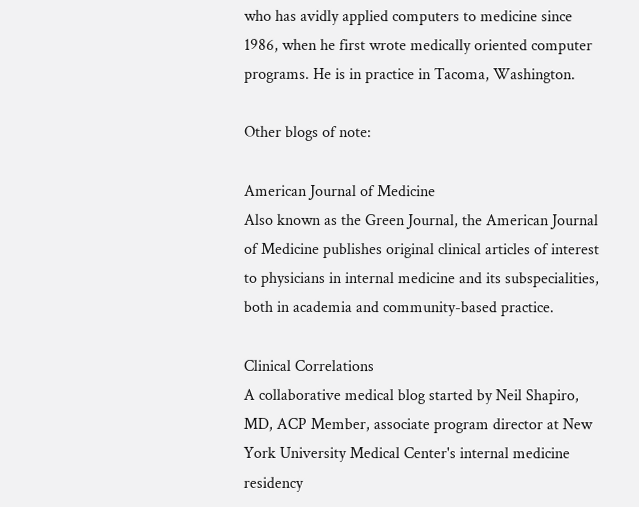who has avidly applied computers to medicine since 1986, when he first wrote medically oriented computer programs. He is in practice in Tacoma, Washington.

Other blogs of note:

American Journal of Medicine
Also known as the Green Journal, the American Journal of Medicine publishes original clinical articles of interest to physicians in internal medicine and its subspecialities, both in academia and community-based practice.

Clinical Correlations
A collaborative medical blog started by Neil Shapiro, MD, ACP Member, associate program director at New York University Medical Center's internal medicine residency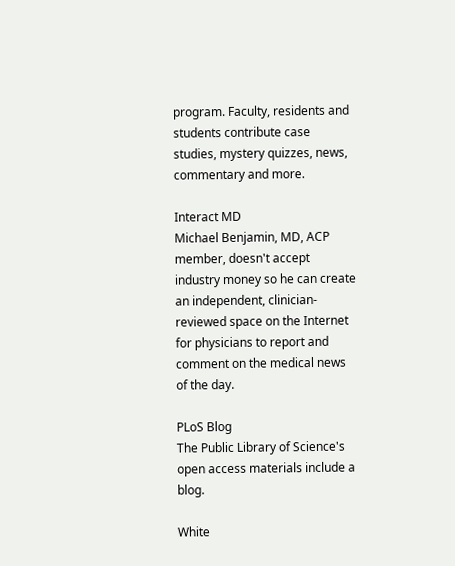program. Faculty, residents and students contribute case studies, mystery quizzes, news, commentary and more.

Interact MD
Michael Benjamin, MD, ACP member, doesn't accept industry money so he can create an independent, clinician-reviewed space on the Internet for physicians to report and comment on the medical news of the day.

PLoS Blog
The Public Library of Science's open access materials include a blog.

White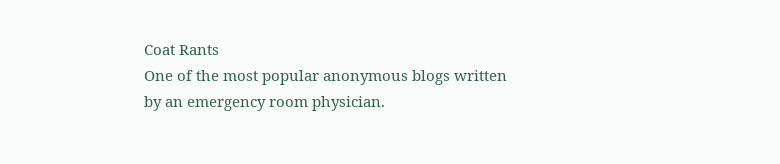Coat Rants
One of the most popular anonymous blogs written by an emergency room physician.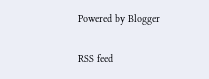Powered by Blogger

RSS feed